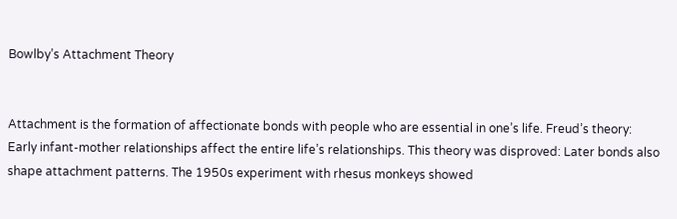Bowlby’s Attachment Theory


Attachment is the formation of affectionate bonds with people who are essential in one’s life. Freud’s theory: Early infant-mother relationships affect the entire life’s relationships. This theory was disproved: Later bonds also shape attachment patterns. The 1950s experiment with rhesus monkeys showed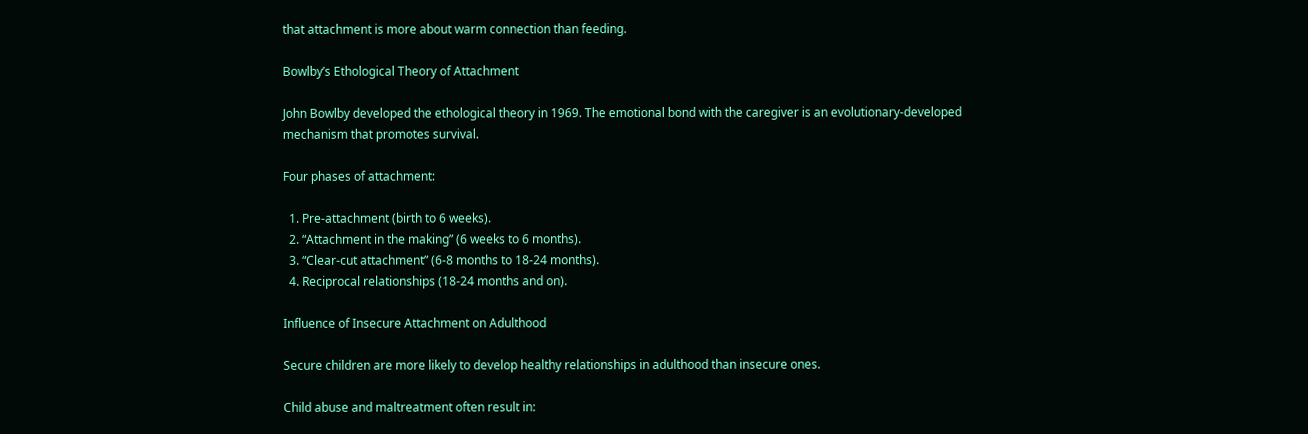that attachment is more about warm connection than feeding.

Bowlby’s Ethological Theory of Attachment

John Bowlby developed the ethological theory in 1969. The emotional bond with the caregiver is an evolutionary-developed mechanism that promotes survival.

Four phases of attachment:

  1. Pre-attachment (birth to 6 weeks).
  2. “Attachment in the making” (6 weeks to 6 months).
  3. “Clear-cut attachment” (6-8 months to 18-24 months).
  4. Reciprocal relationships (18-24 months and on).

Influence of Insecure Attachment on Adulthood

Secure children are more likely to develop healthy relationships in adulthood than insecure ones.

Child abuse and maltreatment often result in: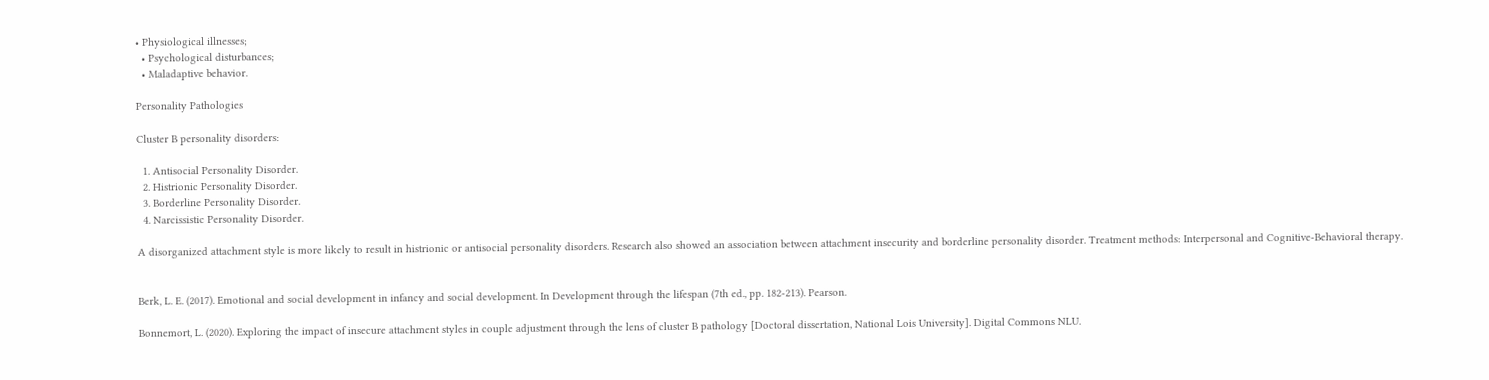• Physiological illnesses;
  • Psychological disturbances;
  • Maladaptive behavior.

Personality Pathologies

Cluster B personality disorders:

  1. Antisocial Personality Disorder.
  2. Histrionic Personality Disorder.
  3. Borderline Personality Disorder.
  4. Narcissistic Personality Disorder.

A disorganized attachment style is more likely to result in histrionic or antisocial personality disorders. Research also showed an association between attachment insecurity and borderline personality disorder. Treatment methods: Interpersonal and Cognitive-Behavioral therapy.


Berk, L. E. (2017). Emotional and social development in infancy and social development. In Development through the lifespan (7th ed., pp. 182-213). Pearson.

Bonnemort, L. (2020). Exploring the impact of insecure attachment styles in couple adjustment through the lens of cluster B pathology [Doctoral dissertation, National Lois University]. Digital Commons NLU.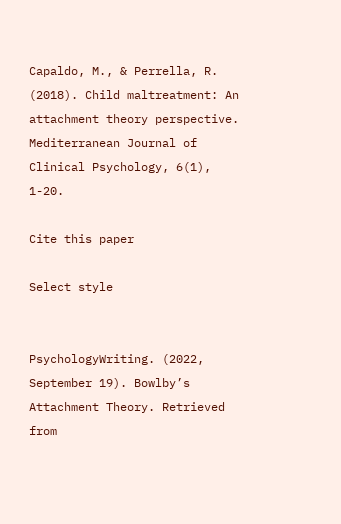Capaldo, M., & Perrella, R. (2018). Child maltreatment: An attachment theory perspective. Mediterranean Journal of Clinical Psychology, 6(1), 1-20.

Cite this paper

Select style


PsychologyWriting. (2022, September 19). Bowlby’s Attachment Theory. Retrieved from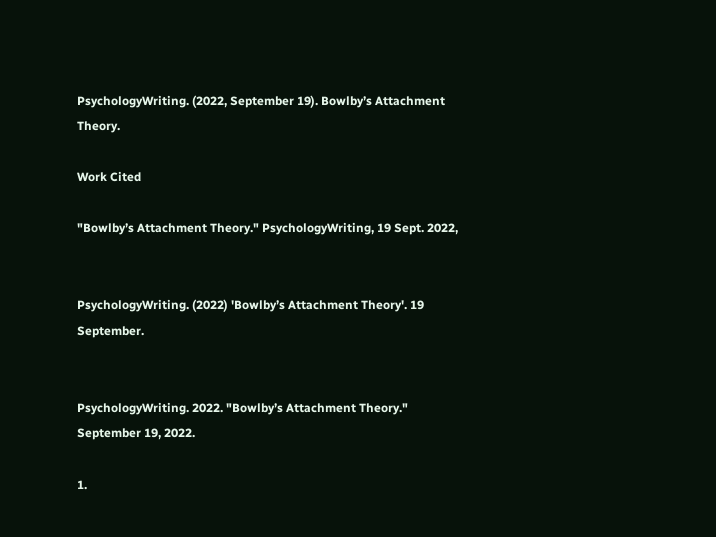PsychologyWriting. (2022, September 19). Bowlby’s Attachment Theory.

Work Cited

"Bowlby’s Attachment Theory." PsychologyWriting, 19 Sept. 2022,


PsychologyWriting. (2022) 'Bowlby’s Attachment Theory'. 19 September.


PsychologyWriting. 2022. "Bowlby’s Attachment Theory." September 19, 2022.

1.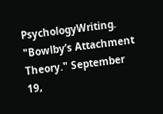PsychologyWriting. "Bowlby’s Attachment Theory." September 19,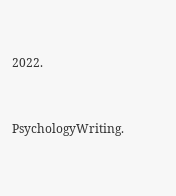2022.


PsychologyWriting.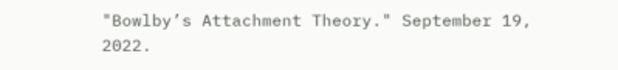"Bowlby’s Attachment Theory." September 19, 2022.